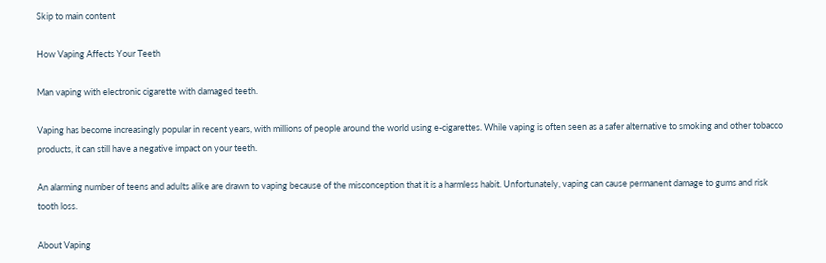Skip to main content

How Vaping Affects Your Teeth

Man vaping with electronic cigarette with damaged teeth.

Vaping has become increasingly popular in recent years, with millions of people around the world using e-cigarettes. While vaping is often seen as a safer alternative to smoking and other tobacco products, it can still have a negative impact on your teeth.

An alarming number of teens and adults alike are drawn to vaping because of the misconception that it is a harmless habit. Unfortunately, vaping can cause permanent damage to gums and risk tooth loss.

About Vaping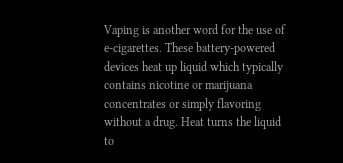Vaping is another word for the use of e-cigarettes. These battery-powered devices heat up liquid which typically contains nicotine or marijuana concentrates or simply flavoring without a drug. Heat turns the liquid to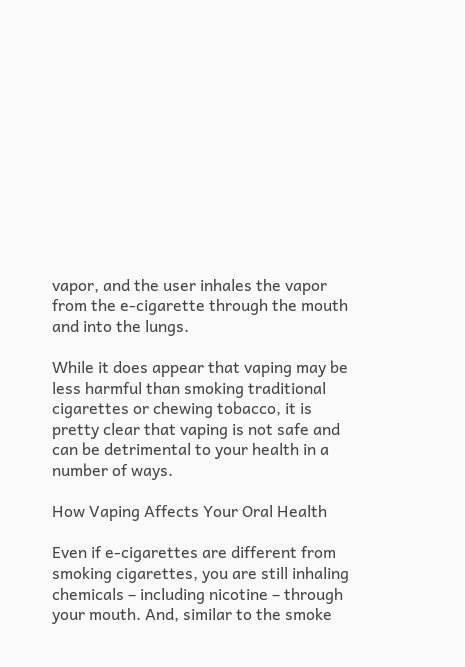vapor, and the user inhales the vapor from the e-cigarette through the mouth and into the lungs.

While it does appear that vaping may be less harmful than smoking traditional cigarettes or chewing tobacco, it is pretty clear that vaping is not safe and can be detrimental to your health in a number of ways.

How Vaping Affects Your Oral Health

Even if e-cigarettes are different from smoking cigarettes, you are still inhaling chemicals – including nicotine – through your mouth. And, similar to the smoke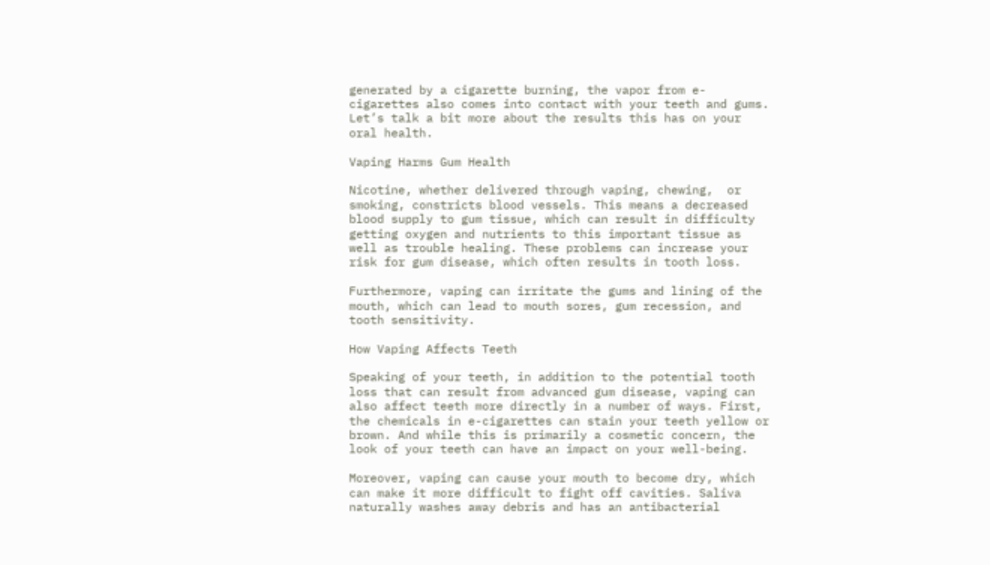generated by a cigarette burning, the vapor from e-cigarettes also comes into contact with your teeth and gums. Let’s talk a bit more about the results this has on your oral health.

Vaping Harms Gum Health

Nicotine, whether delivered through vaping, chewing,  or smoking, constricts blood vessels. This means a decreased blood supply to gum tissue, which can result in difficulty getting oxygen and nutrients to this important tissue as well as trouble healing. These problems can increase your risk for gum disease, which often results in tooth loss.

Furthermore, vaping can irritate the gums and lining of the mouth, which can lead to mouth sores, gum recession, and tooth sensitivity.

How Vaping Affects Teeth

Speaking of your teeth, in addition to the potential tooth loss that can result from advanced gum disease, vaping can also affect teeth more directly in a number of ways. First, the chemicals in e-cigarettes can stain your teeth yellow or brown. And while this is primarily a cosmetic concern, the look of your teeth can have an impact on your well-being.

Moreover, vaping can cause your mouth to become dry, which can make it more difficult to fight off cavities. Saliva naturally washes away debris and has an antibacterial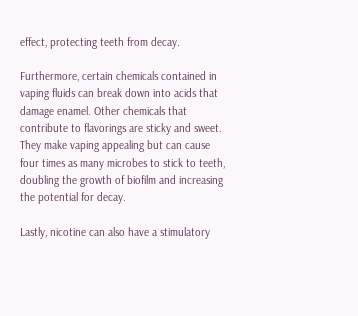effect, protecting teeth from decay.

Furthermore, certain chemicals contained in vaping fluids can break down into acids that damage enamel. Other chemicals that contribute to flavorings are sticky and sweet. They make vaping appealing but can cause four times as many microbes to stick to teeth, doubling the growth of biofilm and increasing the potential for decay.

Lastly, nicotine can also have a stimulatory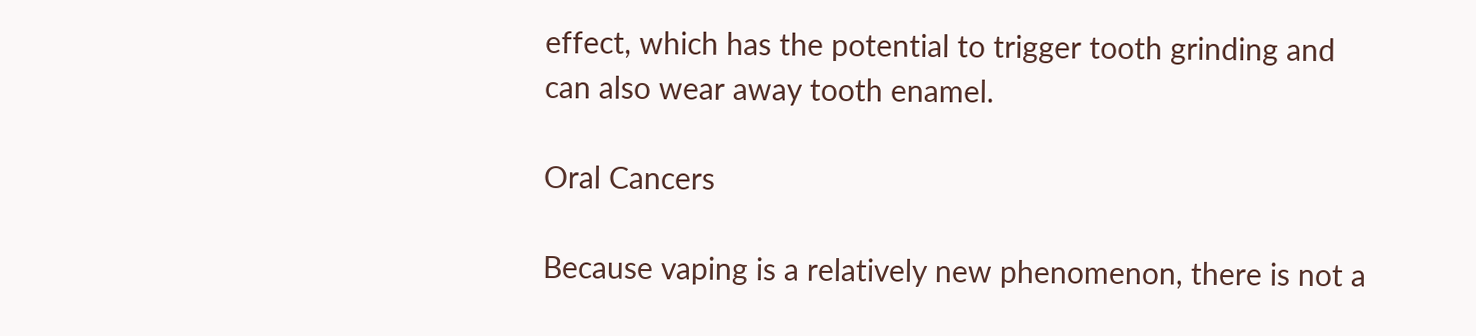effect, which has the potential to trigger tooth grinding and can also wear away tooth enamel.

Oral Cancers

Because vaping is a relatively new phenomenon, there is not a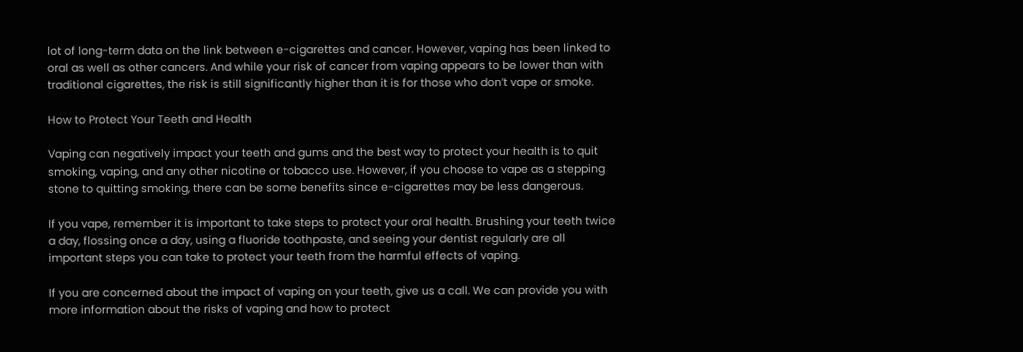lot of long-term data on the link between e-cigarettes and cancer. However, vaping has been linked to oral as well as other cancers. And while your risk of cancer from vaping appears to be lower than with traditional cigarettes, the risk is still significantly higher than it is for those who don’t vape or smoke.

How to Protect Your Teeth and Health

Vaping can negatively impact your teeth and gums and the best way to protect your health is to quit smoking, vaping, and any other nicotine or tobacco use. However, if you choose to vape as a stepping stone to quitting smoking, there can be some benefits since e-cigarettes may be less dangerous.

If you vape, remember it is important to take steps to protect your oral health. Brushing your teeth twice a day, flossing once a day, using a fluoride toothpaste, and seeing your dentist regularly are all important steps you can take to protect your teeth from the harmful effects of vaping.

If you are concerned about the impact of vaping on your teeth, give us a call. We can provide you with more information about the risks of vaping and how to protect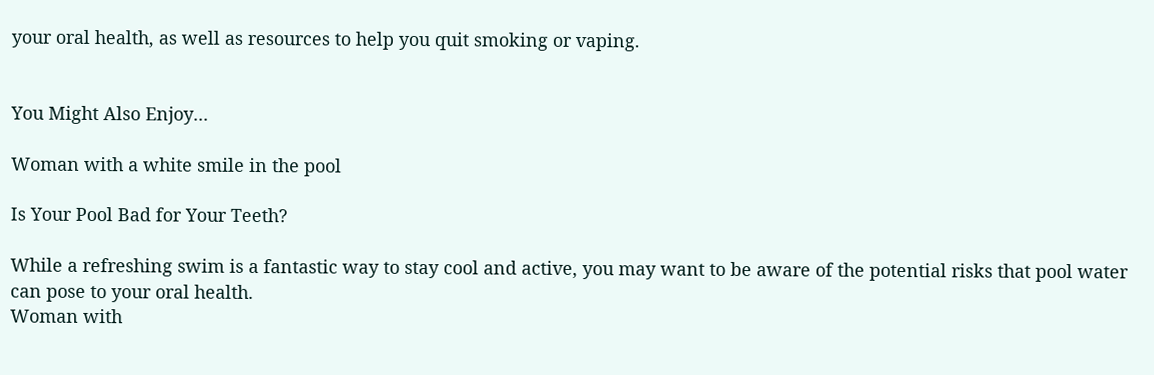your oral health, as well as resources to help you quit smoking or vaping.


You Might Also Enjoy...

Woman with a white smile in the pool

Is Your Pool Bad for Your Teeth?

While a refreshing swim is a fantastic way to stay cool and active, you may want to be aware of the potential risks that pool water can pose to your oral health.
Woman with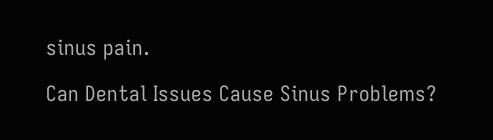sinus pain.

Can Dental Issues Cause Sinus Problems?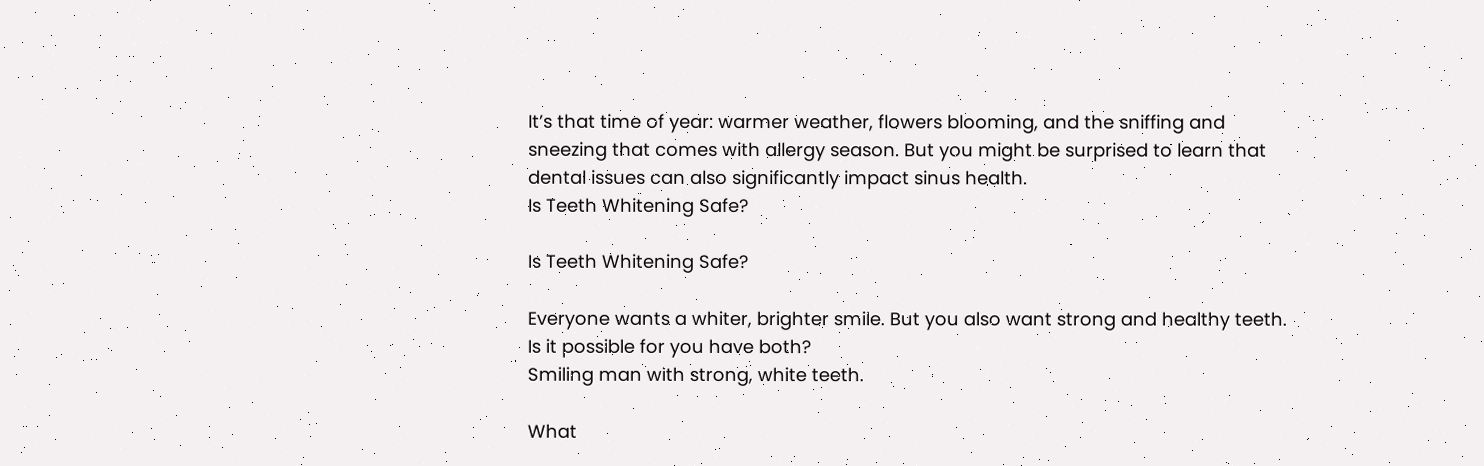It’s that time of year: warmer weather, flowers blooming, and the sniffing and sneezing that comes with allergy season. But you might be surprised to learn that dental issues can also significantly impact sinus health.
Is Teeth Whitening Safe?

Is Teeth Whitening Safe?

Everyone wants a whiter, brighter smile. But you also want strong and healthy teeth. Is it possible for you have both?
Smiling man with strong, white teeth.

What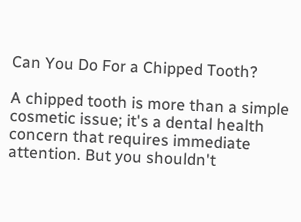Can You Do For a Chipped Tooth?

A chipped tooth is more than a simple cosmetic issue; it's a dental health concern that requires immediate attention. But you shouldn't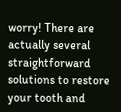worry! There are actually several straightforward solutions to restore your tooth and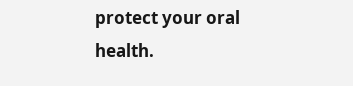protect your oral health.